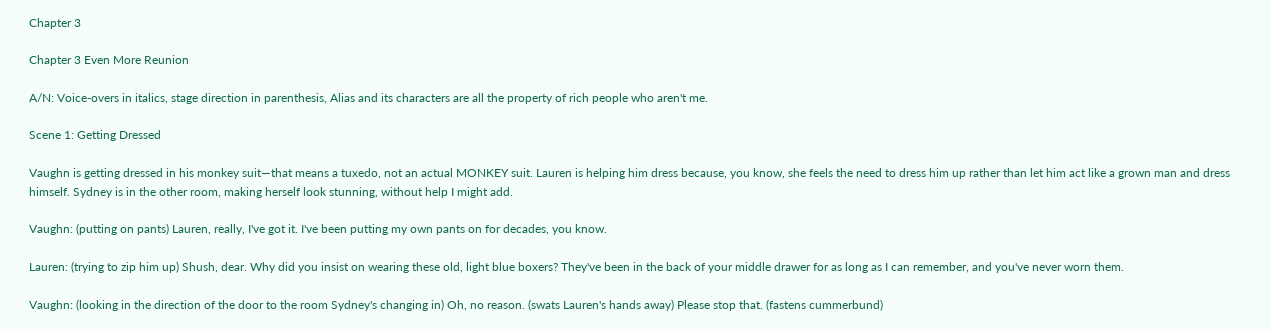Chapter 3

Chapter 3 Even More Reunion

A/N: Voice-overs in italics, stage direction in parenthesis, Alias and its characters are all the property of rich people who aren't me.

Scene 1: Getting Dressed

Vaughn is getting dressed in his monkey suit—that means a tuxedo, not an actual MONKEY suit. Lauren is helping him dress because, you know, she feels the need to dress him up rather than let him act like a grown man and dress himself. Sydney is in the other room, making herself look stunning, without help I might add.

Vaughn: (putting on pants) Lauren, really, I've got it. I've been putting my own pants on for decades, you know.

Lauren: (trying to zip him up) Shush, dear. Why did you insist on wearing these old, light blue boxers? They've been in the back of your middle drawer for as long as I can remember, and you've never worn them.

Vaughn: (looking in the direction of the door to the room Sydney's changing in) Oh, no reason. (swats Lauren's hands away) Please stop that. (fastens cummerbund)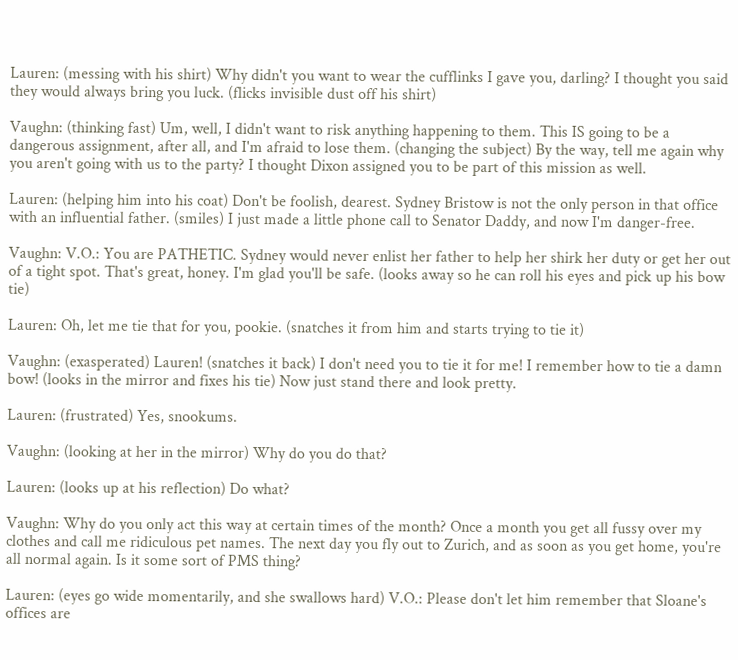Lauren: (messing with his shirt) Why didn't you want to wear the cufflinks I gave you, darling? I thought you said they would always bring you luck. (flicks invisible dust off his shirt)

Vaughn: (thinking fast) Um, well, I didn't want to risk anything happening to them. This IS going to be a dangerous assignment, after all, and I'm afraid to lose them. (changing the subject) By the way, tell me again why you aren't going with us to the party? I thought Dixon assigned you to be part of this mission as well.

Lauren: (helping him into his coat) Don't be foolish, dearest. Sydney Bristow is not the only person in that office with an influential father. (smiles) I just made a little phone call to Senator Daddy, and now I'm danger-free.

Vaughn: V.O.: You are PATHETIC. Sydney would never enlist her father to help her shirk her duty or get her out of a tight spot. That's great, honey. I'm glad you'll be safe. (looks away so he can roll his eyes and pick up his bow tie)

Lauren: Oh, let me tie that for you, pookie. (snatches it from him and starts trying to tie it)

Vaughn: (exasperated) Lauren! (snatches it back) I don't need you to tie it for me! I remember how to tie a damn bow! (looks in the mirror and fixes his tie) Now just stand there and look pretty.

Lauren: (frustrated) Yes, snookums.

Vaughn: (looking at her in the mirror) Why do you do that?

Lauren: (looks up at his reflection) Do what?

Vaughn: Why do you only act this way at certain times of the month? Once a month you get all fussy over my clothes and call me ridiculous pet names. The next day you fly out to Zurich, and as soon as you get home, you're all normal again. Is it some sort of PMS thing?

Lauren: (eyes go wide momentarily, and she swallows hard) V.O.: Please don't let him remember that Sloane's offices are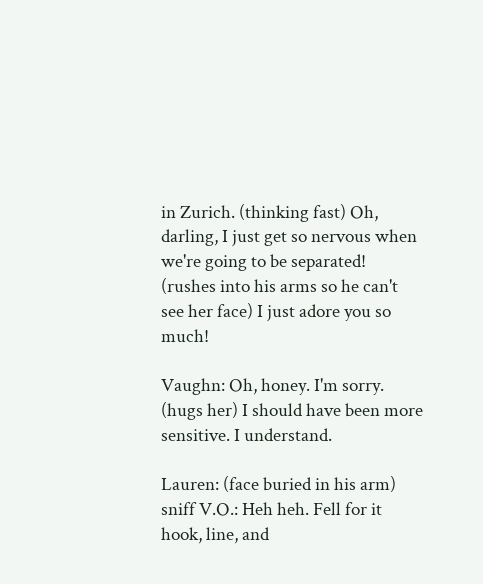in Zurich. (thinking fast) Oh, darling, I just get so nervous when we're going to be separated! (rushes into his arms so he can't see her face) I just adore you so much!

Vaughn: Oh, honey. I'm sorry. (hugs her) I should have been more sensitive. I understand.

Lauren: (face buried in his arm) sniff V.O.: Heh heh. Fell for it hook, line, and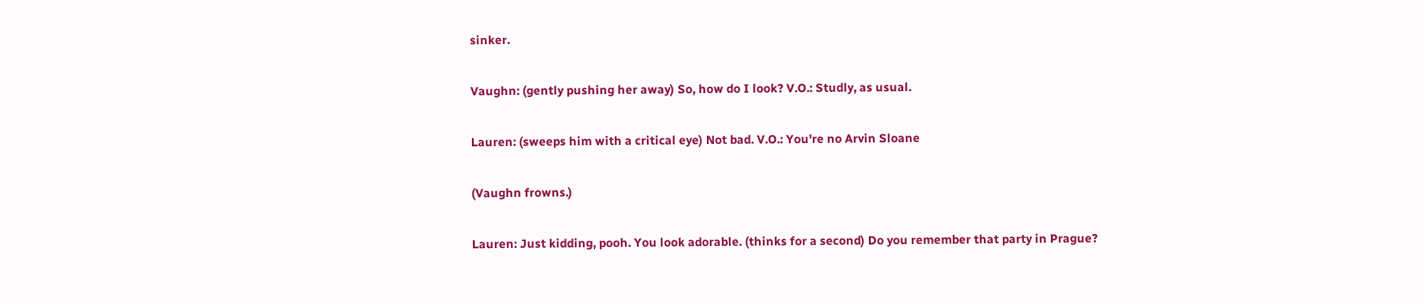sinker.

Vaughn: (gently pushing her away) So, how do I look? V.O.: Studly, as usual.

Lauren: (sweeps him with a critical eye) Not bad. V.O.: You're no Arvin Sloane

(Vaughn frowns.)

Lauren: Just kidding, pooh. You look adorable. (thinks for a second) Do you remember that party in Prague?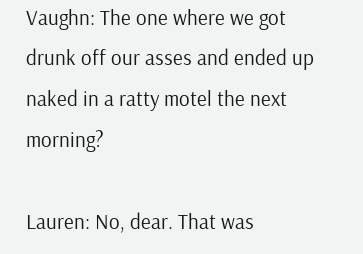Vaughn: The one where we got drunk off our asses and ended up naked in a ratty motel the next morning?

Lauren: No, dear. That was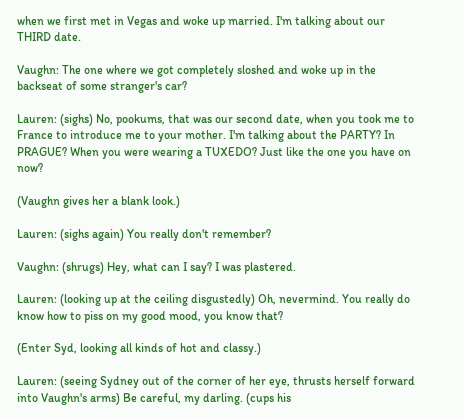when we first met in Vegas and woke up married. I'm talking about our THIRD date.

Vaughn: The one where we got completely sloshed and woke up in the backseat of some stranger's car?

Lauren: (sighs) No, pookums, that was our second date, when you took me to France to introduce me to your mother. I'm talking about the PARTY? In PRAGUE? When you were wearing a TUXEDO? Just like the one you have on now?

(Vaughn gives her a blank look.)

Lauren: (sighs again) You really don't remember?

Vaughn: (shrugs) Hey, what can I say? I was plastered.

Lauren: (looking up at the ceiling disgustedly) Oh, nevermind. You really do know how to piss on my good mood, you know that?

(Enter Syd, looking all kinds of hot and classy.)

Lauren: (seeing Sydney out of the corner of her eye, thrusts herself forward into Vaughn's arms) Be careful, my darling. (cups his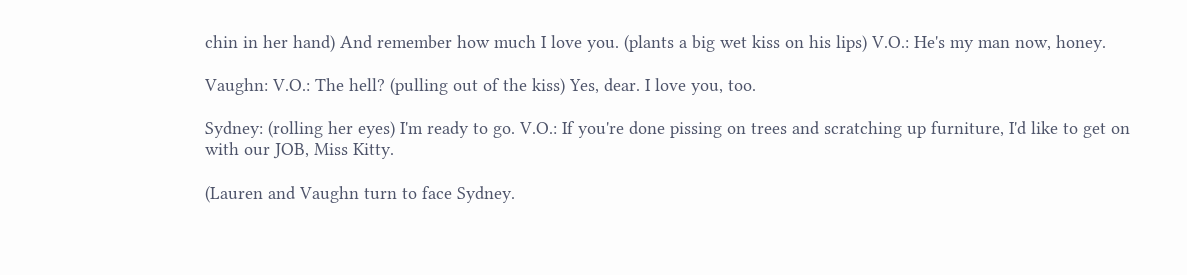chin in her hand) And remember how much I love you. (plants a big wet kiss on his lips) V.O.: He's my man now, honey.

Vaughn: V.O.: The hell? (pulling out of the kiss) Yes, dear. I love you, too.

Sydney: (rolling her eyes) I'm ready to go. V.O.: If you're done pissing on trees and scratching up furniture, I'd like to get on with our JOB, Miss Kitty.

(Lauren and Vaughn turn to face Sydney.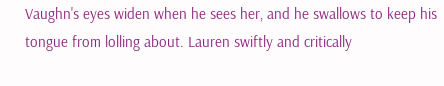Vaughn's eyes widen when he sees her, and he swallows to keep his tongue from lolling about. Lauren swiftly and critically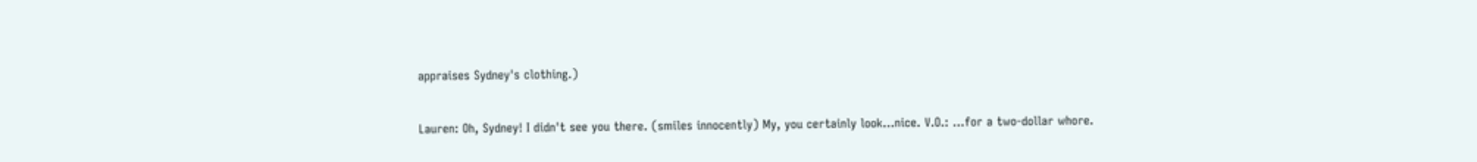appraises Sydney's clothing.)

Lauren: Oh, Sydney! I didn't see you there. (smiles innocently) My, you certainly look...nice. V.O.: ...for a two-dollar whore.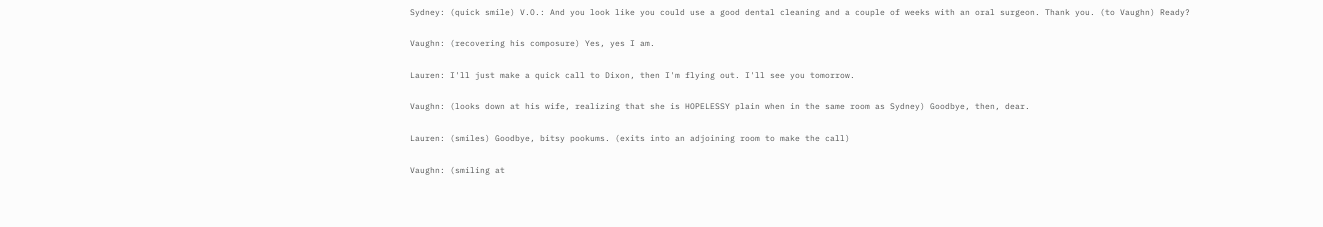Sydney: (quick smile) V.O.: And you look like you could use a good dental cleaning and a couple of weeks with an oral surgeon. Thank you. (to Vaughn) Ready?

Vaughn: (recovering his composure) Yes, yes I am.

Lauren: I'll just make a quick call to Dixon, then I'm flying out. I'll see you tomorrow.

Vaughn: (looks down at his wife, realizing that she is HOPELESSY plain when in the same room as Sydney) Goodbye, then, dear.

Lauren: (smiles) Goodbye, bitsy pookums. (exits into an adjoining room to make the call)

Vaughn: (smiling at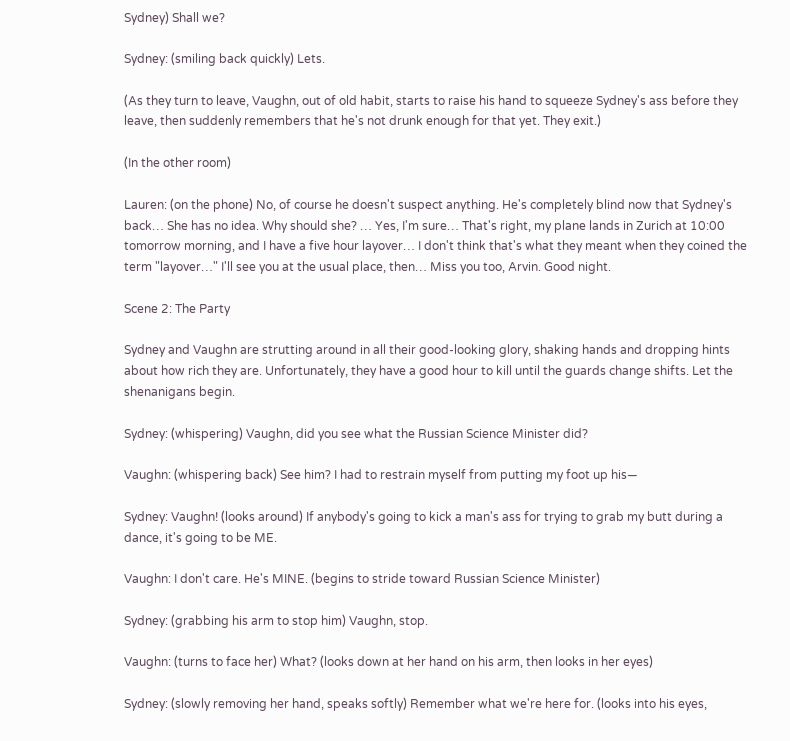Sydney) Shall we?

Sydney: (smiling back quickly) Lets.

(As they turn to leave, Vaughn, out of old habit, starts to raise his hand to squeeze Sydney's ass before they leave, then suddenly remembers that he's not drunk enough for that yet. They exit.)

(In the other room)

Lauren: (on the phone) No, of course he doesn't suspect anything. He's completely blind now that Sydney's back… She has no idea. Why should she? … Yes, I'm sure… That's right, my plane lands in Zurich at 10:00 tomorrow morning, and I have a five hour layover… I don't think that's what they meant when they coined the term "layover…" I'll see you at the usual place, then… Miss you too, Arvin. Good night.

Scene 2: The Party

Sydney and Vaughn are strutting around in all their good-looking glory, shaking hands and dropping hints about how rich they are. Unfortunately, they have a good hour to kill until the guards change shifts. Let the shenanigans begin.

Sydney: (whispering) Vaughn, did you see what the Russian Science Minister did?

Vaughn: (whispering back) See him? I had to restrain myself from putting my foot up his—

Sydney: Vaughn! (looks around) If anybody's going to kick a man's ass for trying to grab my butt during a dance, it's going to be ME.

Vaughn: I don't care. He's MINE. (begins to stride toward Russian Science Minister)

Sydney: (grabbing his arm to stop him) Vaughn, stop.

Vaughn: (turns to face her) What? (looks down at her hand on his arm, then looks in her eyes)

Sydney: (slowly removing her hand, speaks softly) Remember what we're here for. (looks into his eyes,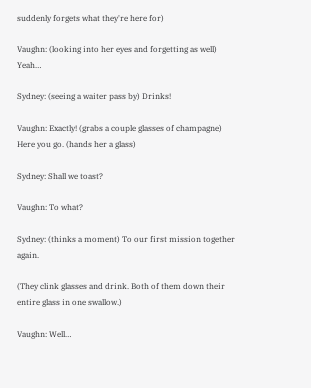suddenly forgets what they're here for)

Vaughn: (looking into her eyes and forgetting as well) Yeah…

Sydney: (seeing a waiter pass by) Drinks!

Vaughn: Exactly! (grabs a couple glasses of champagne) Here you go. (hands her a glass)

Sydney: Shall we toast?

Vaughn: To what?

Sydney: (thinks a moment) To our first mission together again.

(They clink glasses and drink. Both of them down their entire glass in one swallow.)

Vaughn: Well…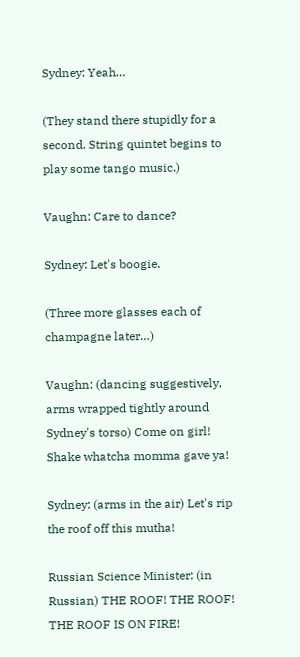Sydney: Yeah…

(They stand there stupidly for a second. String quintet begins to play some tango music.)

Vaughn: Care to dance?

Sydney: Let's boogie.

(Three more glasses each of champagne later…)

Vaughn: (dancing suggestively, arms wrapped tightly around Sydney's torso) Come on girl! Shake whatcha momma gave ya!

Sydney: (arms in the air) Let's rip the roof off this mutha!

Russian Science Minister: (in Russian) THE ROOF! THE ROOF! THE ROOF IS ON FIRE!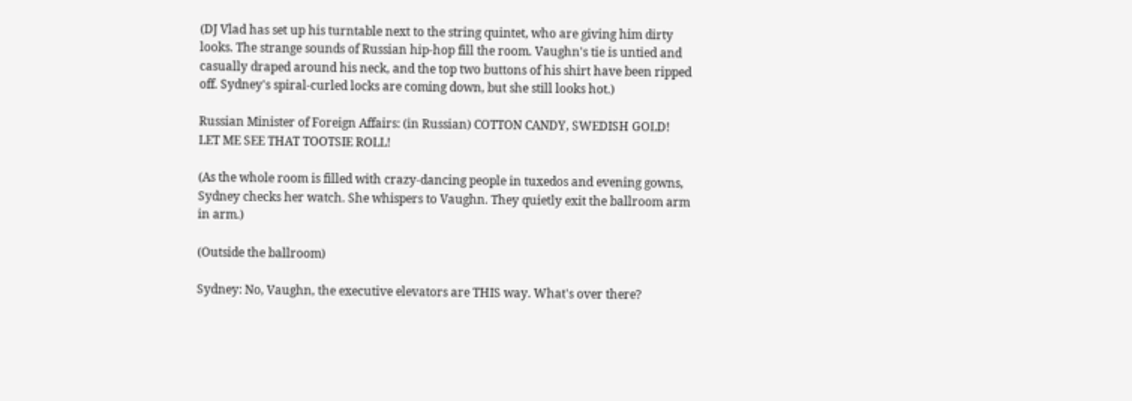(DJ Vlad has set up his turntable next to the string quintet, who are giving him dirty looks. The strange sounds of Russian hip-hop fill the room. Vaughn's tie is untied and casually draped around his neck, and the top two buttons of his shirt have been ripped off. Sydney's spiral-curled locks are coming down, but she still looks hot.)

Russian Minister of Foreign Affairs: (in Russian) COTTON CANDY, SWEDISH GOLD! LET ME SEE THAT TOOTSIE ROLL!

(As the whole room is filled with crazy-dancing people in tuxedos and evening gowns, Sydney checks her watch. She whispers to Vaughn. They quietly exit the ballroom arm in arm.)

(Outside the ballroom)

Sydney: No, Vaughn, the executive elevators are THIS way. What's over there?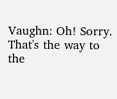Vaughn: Oh! Sorry. That's the way to the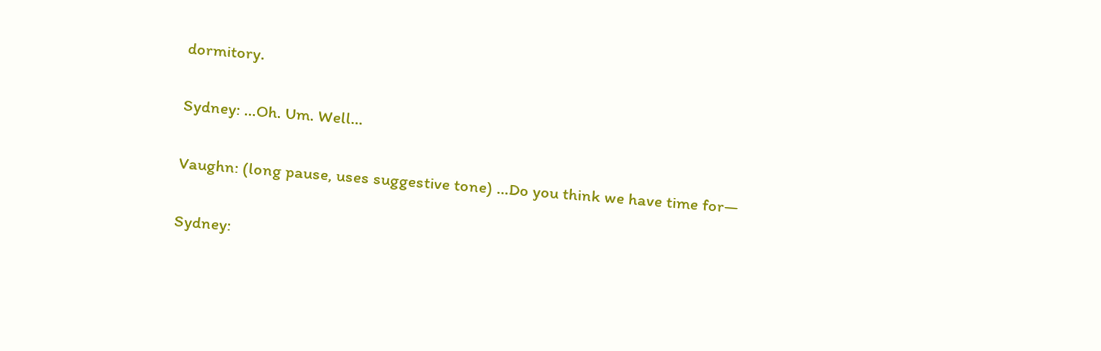dormitory.

Sydney: …Oh. Um. Well…

Vaughn: (long pause, uses suggestive tone) …Do you think we have time for—

Sydney: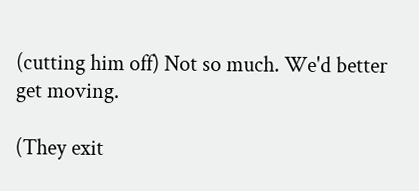(cutting him off) Not so much. We'd better get moving.

(They exit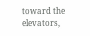toward the elevators,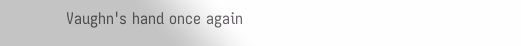Vaughn's hand once again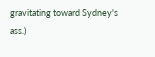gravitating toward Sydney's ass.)